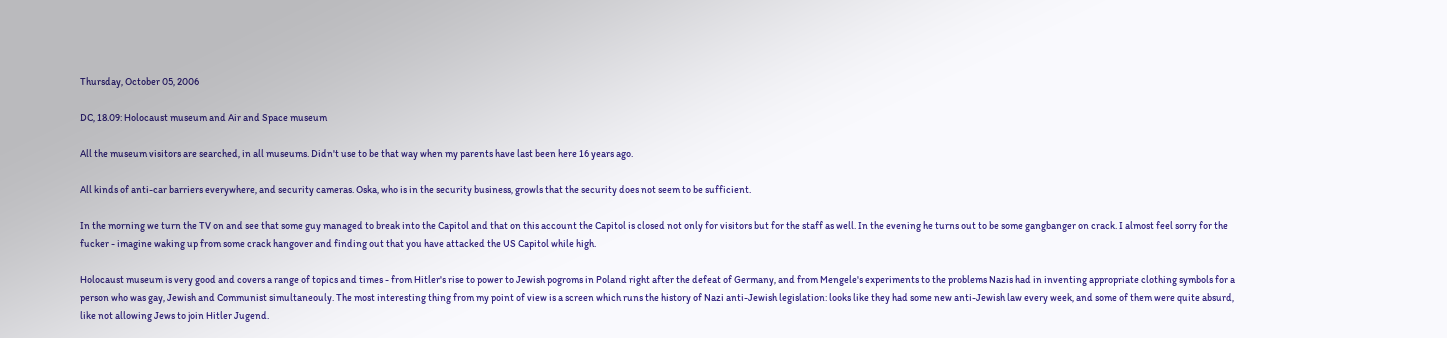Thursday, October 05, 2006

DC, 18.09: Holocaust museum and Air and Space museum

All the museum visitors are searched, in all museums. Didn't use to be that way when my parents have last been here 16 years ago.

All kinds of anti-car barriers everywhere, and security cameras. Oska, who is in the security business, growls that the security does not seem to be sufficient.

In the morning we turn the TV on and see that some guy managed to break into the Capitol and that on this account the Capitol is closed not only for visitors but for the staff as well. In the evening he turns out to be some gangbanger on crack. I almost feel sorry for the fucker - imagine waking up from some crack hangover and finding out that you have attacked the US Capitol while high.

Holocaust museum is very good and covers a range of topics and times - from Hitler's rise to power to Jewish pogroms in Poland right after the defeat of Germany, and from Mengele's experiments to the problems Nazis had in inventing appropriate clothing symbols for a person who was gay, Jewish and Communist simultaneouly. The most interesting thing from my point of view is a screen which runs the history of Nazi anti-Jewish legislation: looks like they had some new anti-Jewish law every week, and some of them were quite absurd, like not allowing Jews to join Hitler Jugend.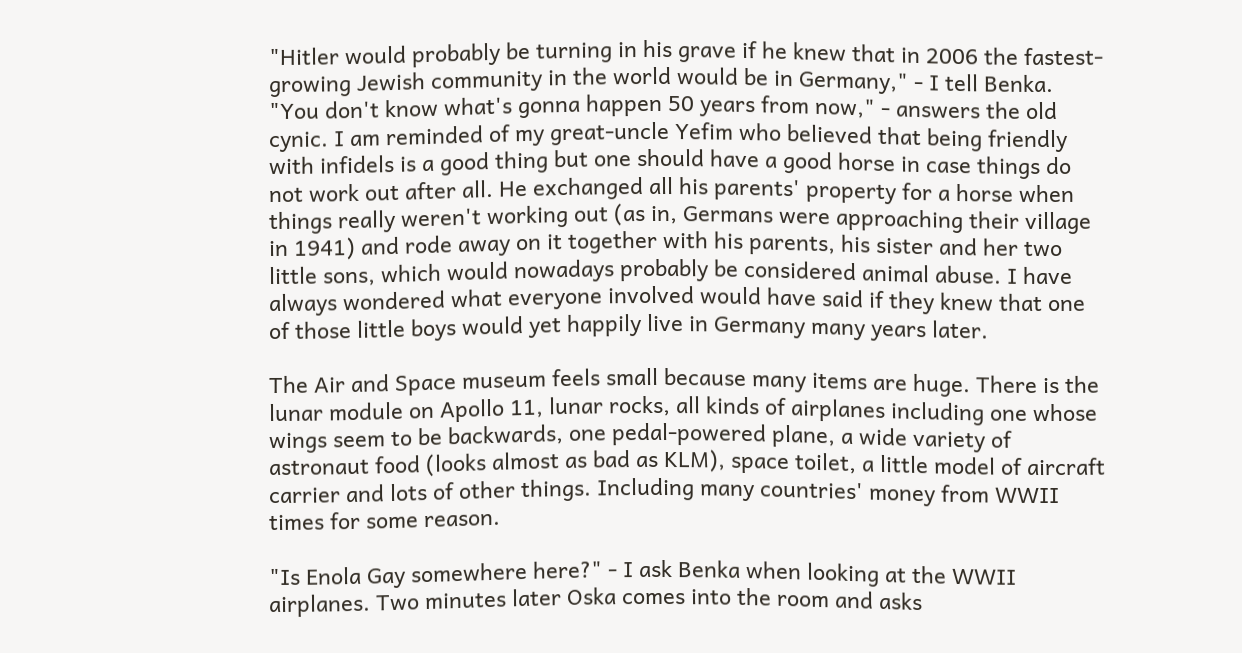"Hitler would probably be turning in his grave if he knew that in 2006 the fastest-growing Jewish community in the world would be in Germany," - I tell Benka. "You don't know what's gonna happen 50 years from now," - answers the old cynic. I am reminded of my great-uncle Yefim who believed that being friendly with infidels is a good thing but one should have a good horse in case things do not work out after all. He exchanged all his parents' property for a horse when things really weren't working out (as in, Germans were approaching their village in 1941) and rode away on it together with his parents, his sister and her two little sons, which would nowadays probably be considered animal abuse. I have always wondered what everyone involved would have said if they knew that one of those little boys would yet happily live in Germany many years later.

The Air and Space museum feels small because many items are huge. There is the lunar module on Apollo 11, lunar rocks, all kinds of airplanes including one whose wings seem to be backwards, one pedal-powered plane, a wide variety of astronaut food (looks almost as bad as KLM), space toilet, a little model of aircraft carrier and lots of other things. Including many countries' money from WWII times for some reason.

"Is Enola Gay somewhere here?" - I ask Benka when looking at the WWII airplanes. Two minutes later Oska comes into the room and asks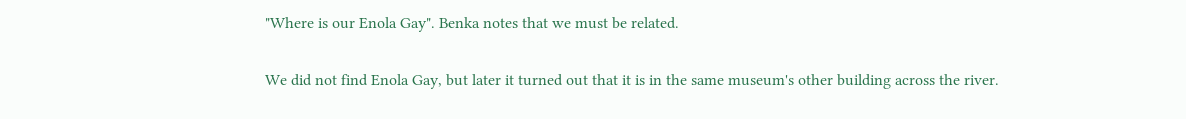"Where is our Enola Gay". Benka notes that we must be related.

We did not find Enola Gay, but later it turned out that it is in the same museum's other building across the river.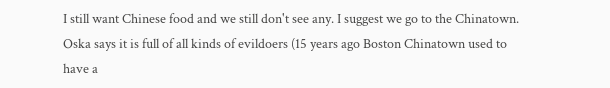I still want Chinese food and we still don't see any. I suggest we go to the Chinatown. Oska says it is full of all kinds of evildoers (15 years ago Boston Chinatown used to have a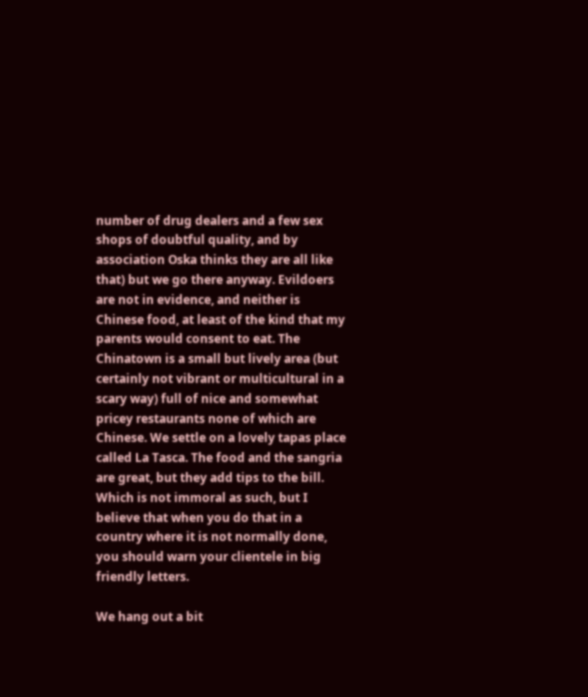number of drug dealers and a few sex shops of doubtful quality, and by association Oska thinks they are all like that) but we go there anyway. Evildoers are not in evidence, and neither is Chinese food, at least of the kind that my parents would consent to eat. The Chinatown is a small but lively area (but certainly not vibrant or multicultural in a scary way) full of nice and somewhat pricey restaurants none of which are Chinese. We settle on a lovely tapas place called La Tasca. The food and the sangria are great, but they add tips to the bill. Which is not immoral as such, but I believe that when you do that in a country where it is not normally done, you should warn your clientele in big friendly letters.

We hang out a bit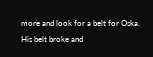more and look for a belt for Oska. His belt broke and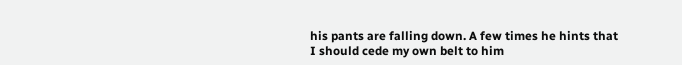his pants are falling down. A few times he hints that I should cede my own belt to him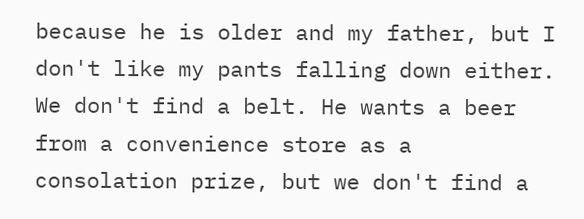because he is older and my father, but I don't like my pants falling down either. We don't find a belt. He wants a beer from a convenience store as a consolation prize, but we don't find a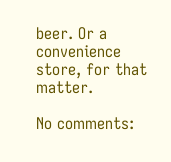beer. Or a convenience store, for that matter.

No comments: